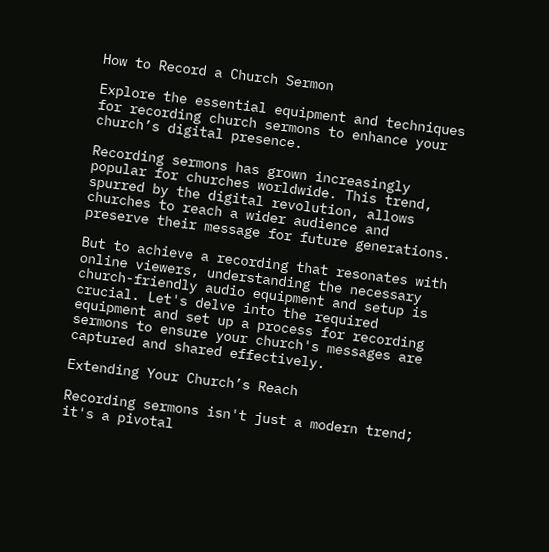How to Record a Church Sermon

Explore the essential equipment and techniques for recording church sermons to enhance your church’s digital presence.

Recording sermons has grown increasingly popular for churches worldwide. This trend, spurred by the digital revolution, allows churches to reach a wider audience and preserve their message for future generations.

But to achieve a recording that resonates with online viewers, understanding the necessary church-friendly audio equipment and setup is crucial. Let's delve into the required equipment and set up a process for recording sermons to ensure your church's messages are captured and shared effectively.

Extending Your Church’s Reach

Recording sermons isn't just a modern trend; it's a pivotal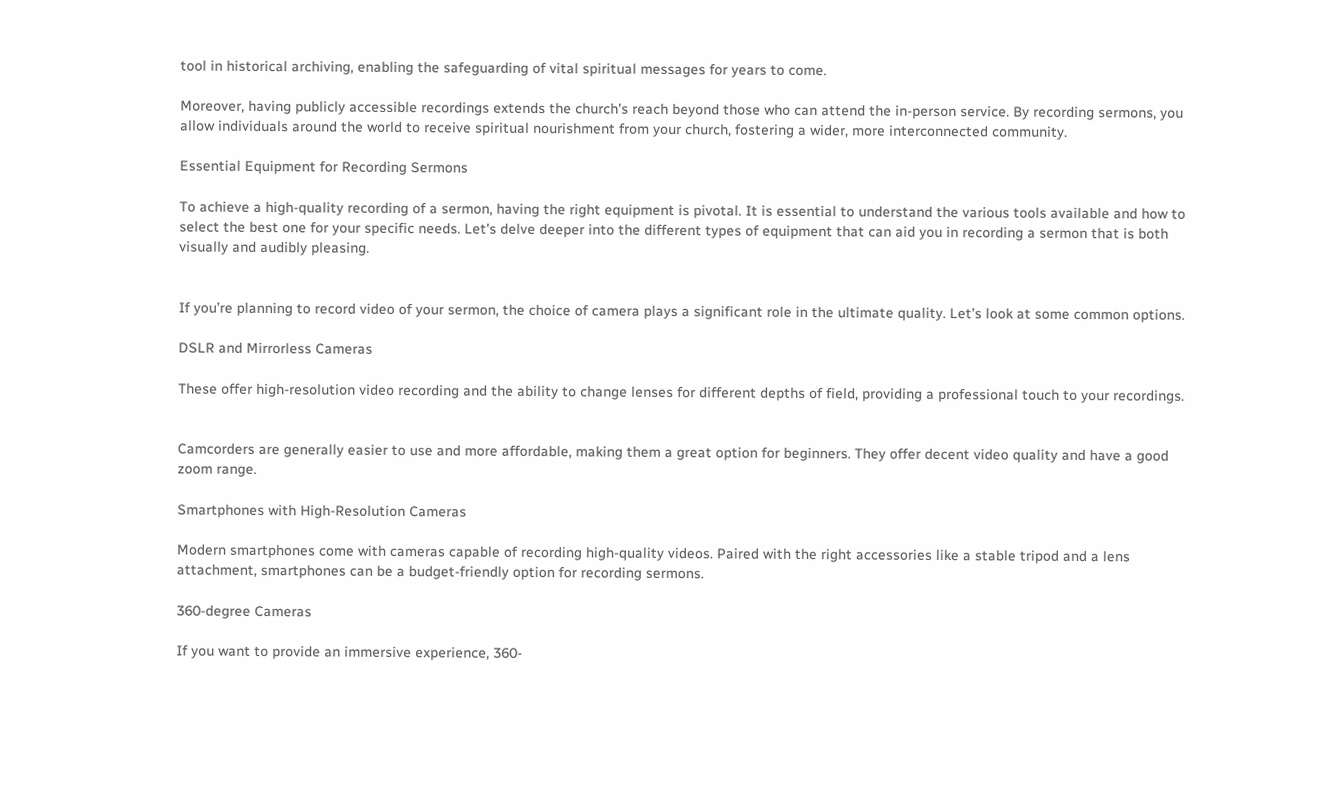tool in historical archiving, enabling the safeguarding of vital spiritual messages for years to come.

Moreover, having publicly accessible recordings extends the church's reach beyond those who can attend the in-person service. By recording sermons, you allow individuals around the world to receive spiritual nourishment from your church, fostering a wider, more interconnected community.

Essential Equipment for Recording Sermons

To achieve a high-quality recording of a sermon, having the right equipment is pivotal. It is essential to understand the various tools available and how to select the best one for your specific needs. Let's delve deeper into the different types of equipment that can aid you in recording a sermon that is both visually and audibly pleasing.


If you’re planning to record video of your sermon, the choice of camera plays a significant role in the ultimate quality. Let’s look at some common options.

DSLR and Mirrorless Cameras

These offer high-resolution video recording and the ability to change lenses for different depths of field, providing a professional touch to your recordings.


Camcorders are generally easier to use and more affordable, making them a great option for beginners. They offer decent video quality and have a good zoom range.

Smartphones with High-Resolution Cameras

Modern smartphones come with cameras capable of recording high-quality videos. Paired with the right accessories like a stable tripod and a lens attachment, smartphones can be a budget-friendly option for recording sermons.

360-degree Cameras

If you want to provide an immersive experience, 360-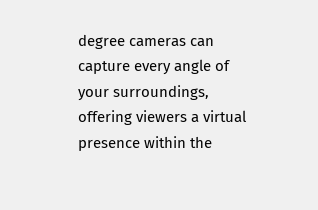degree cameras can capture every angle of your surroundings, offering viewers a virtual presence within the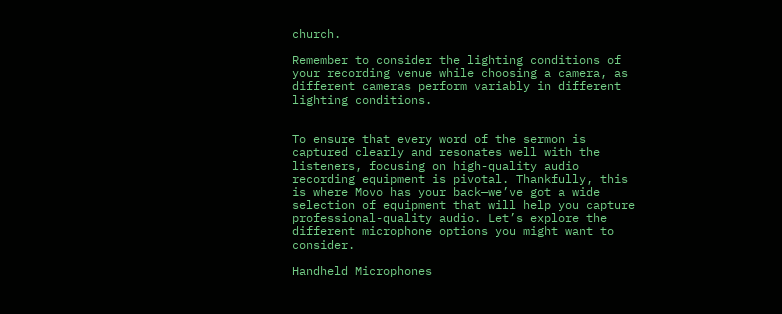church.

Remember to consider the lighting conditions of your recording venue while choosing a camera, as different cameras perform variably in different lighting conditions.


To ensure that every word of the sermon is captured clearly and resonates well with the listeners, focusing on high-quality audio recording equipment is pivotal. Thankfully, this is where Movo has your back—we’ve got a wide selection of equipment that will help you capture professional-quality audio. Let’s explore the different microphone options you might want to consider.

Handheld Microphones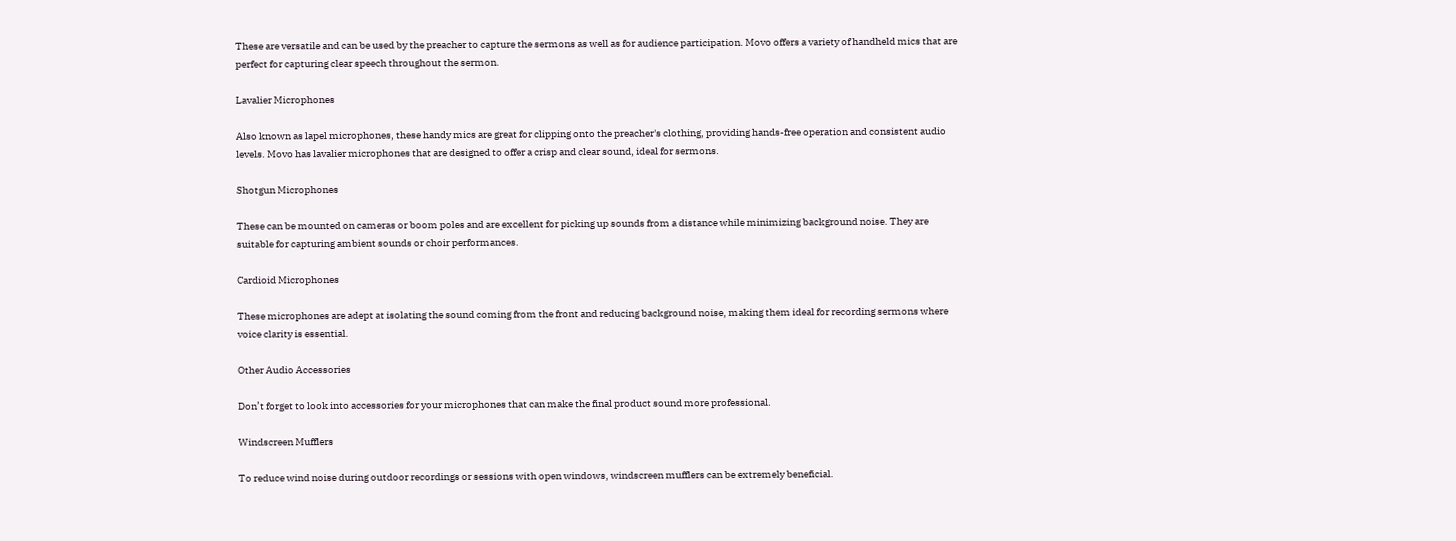These are versatile and can be used by the preacher to capture the sermons as well as for audience participation. Movo offers a variety of handheld mics that are perfect for capturing clear speech throughout the sermon.

Lavalier Microphones

Also known as lapel microphones, these handy mics are great for clipping onto the preacher's clothing, providing hands-free operation and consistent audio levels. Movo has lavalier microphones that are designed to offer a crisp and clear sound, ideal for sermons.

Shotgun Microphones

These can be mounted on cameras or boom poles and are excellent for picking up sounds from a distance while minimizing background noise. They are suitable for capturing ambient sounds or choir performances.

Cardioid Microphones

These microphones are adept at isolating the sound coming from the front and reducing background noise, making them ideal for recording sermons where voice clarity is essential.

Other Audio Accessories

Don’t forget to look into accessories for your microphones that can make the final product sound more professional.

Windscreen Mufflers

To reduce wind noise during outdoor recordings or sessions with open windows, windscreen mufflers can be extremely beneficial.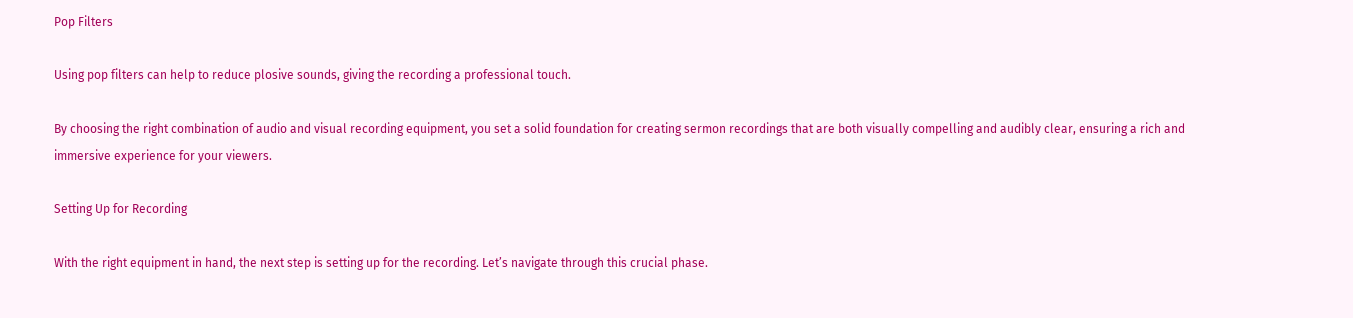Pop Filters

Using pop filters can help to reduce plosive sounds, giving the recording a professional touch.

By choosing the right combination of audio and visual recording equipment, you set a solid foundation for creating sermon recordings that are both visually compelling and audibly clear, ensuring a rich and immersive experience for your viewers.

Setting Up for Recording

With the right equipment in hand, the next step is setting up for the recording. Let’s navigate through this crucial phase.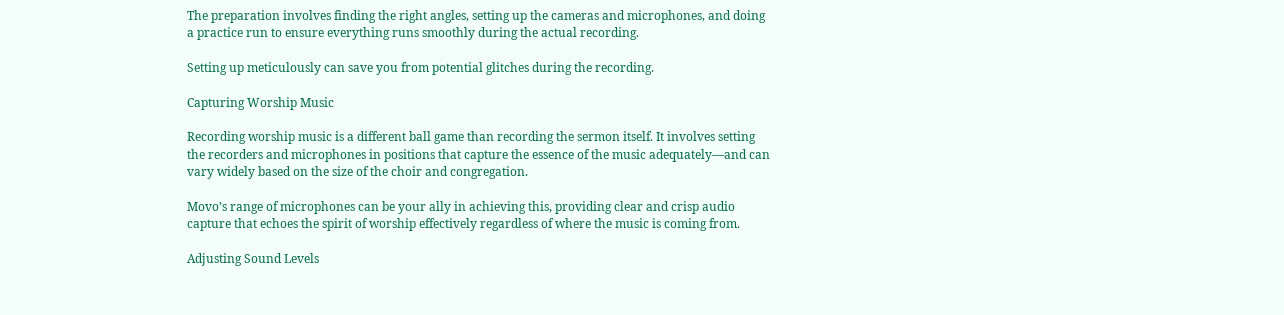The preparation involves finding the right angles, setting up the cameras and microphones, and doing a practice run to ensure everything runs smoothly during the actual recording.

Setting up meticulously can save you from potential glitches during the recording.

Capturing Worship Music

Recording worship music is a different ball game than recording the sermon itself. It involves setting the recorders and microphones in positions that capture the essence of the music adequately—and can vary widely based on the size of the choir and congregation.

Movo’s range of microphones can be your ally in achieving this, providing clear and crisp audio capture that echoes the spirit of worship effectively regardless of where the music is coming from.

Adjusting Sound Levels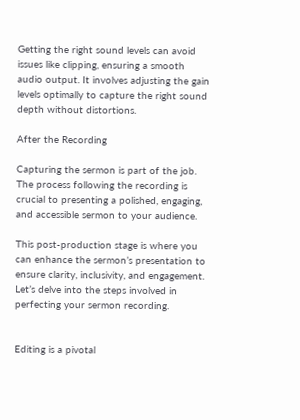Getting the right sound levels can avoid issues like clipping, ensuring a smooth audio output. It involves adjusting the gain levels optimally to capture the right sound depth without distortions.

After the Recording

Capturing the sermon is part of the job. The process following the recording is crucial to presenting a polished, engaging, and accessible sermon to your audience.

This post-production stage is where you can enhance the sermon’s presentation to ensure clarity, inclusivity, and engagement. Let’s delve into the steps involved in perfecting your sermon recording.


Editing is a pivotal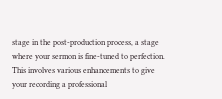stage in the post-production process, a stage where your sermon is fine-tuned to perfection. This involves various enhancements to give your recording a professional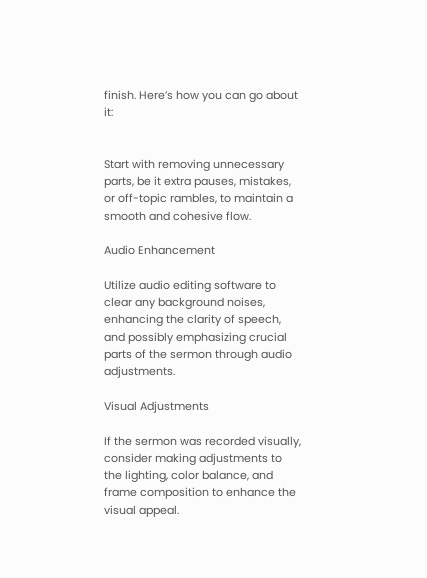finish. Here’s how you can go about it:


Start with removing unnecessary parts, be it extra pauses, mistakes, or off-topic rambles, to maintain a smooth and cohesive flow.

Audio Enhancement

Utilize audio editing software to clear any background noises, enhancing the clarity of speech, and possibly emphasizing crucial parts of the sermon through audio adjustments.

Visual Adjustments

If the sermon was recorded visually, consider making adjustments to the lighting, color balance, and frame composition to enhance the visual appeal.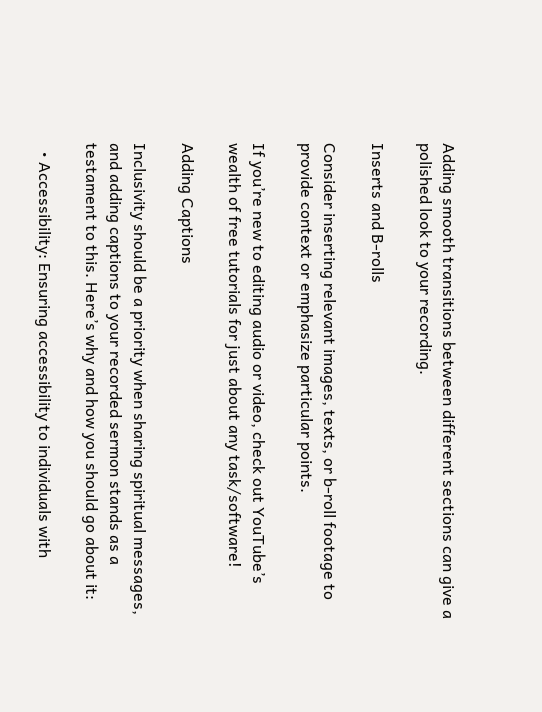Adding smooth transitions between different sections can give a polished look to your recording.

Inserts and B-rolls

Consider inserting relevant images, texts, or b-roll footage to provide context or emphasize particular points.

If you’re new to editing audio or video, check out YouTube’s wealth of free tutorials for just about any task/software!

Adding Captions

Inclusivity should be a priority when sharing spiritual messages, and adding captions to your recorded sermon stands as a testament to this. Here’s why and how you should go about it:

  • Accessibility: Ensuring accessibility to individuals with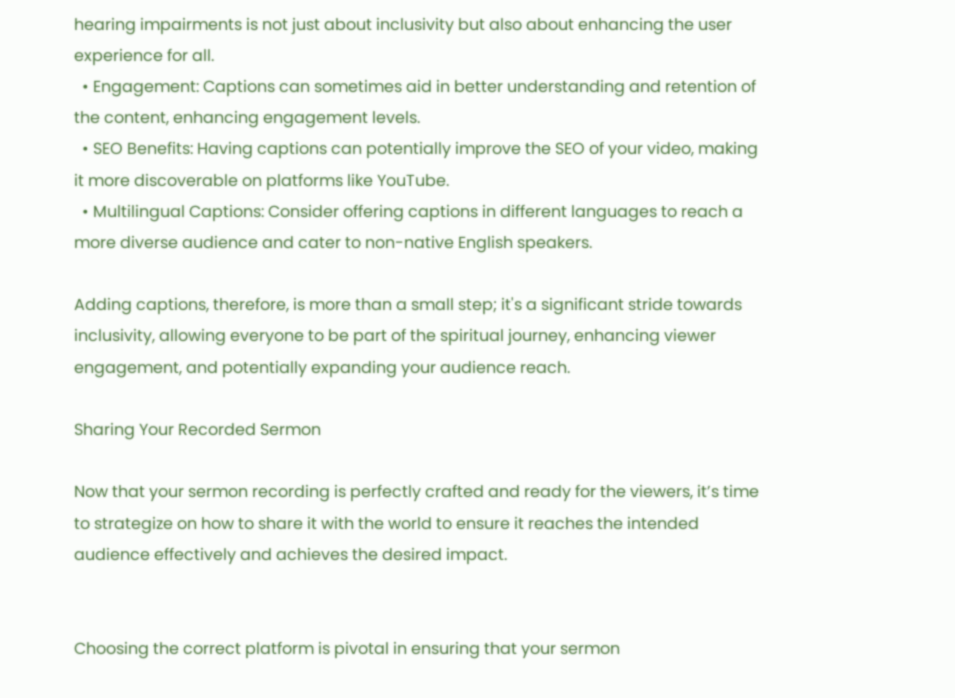hearing impairments is not just about inclusivity but also about enhancing the user experience for all.
  • Engagement: Captions can sometimes aid in better understanding and retention of the content, enhancing engagement levels.
  • SEO Benefits: Having captions can potentially improve the SEO of your video, making it more discoverable on platforms like YouTube.
  • Multilingual Captions: Consider offering captions in different languages to reach a more diverse audience and cater to non-native English speakers.

Adding captions, therefore, is more than a small step; it's a significant stride towards inclusivity, allowing everyone to be part of the spiritual journey, enhancing viewer engagement, and potentially expanding your audience reach.

Sharing Your Recorded Sermon

Now that your sermon recording is perfectly crafted and ready for the viewers, it’s time to strategize on how to share it with the world to ensure it reaches the intended audience effectively and achieves the desired impact.


Choosing the correct platform is pivotal in ensuring that your sermon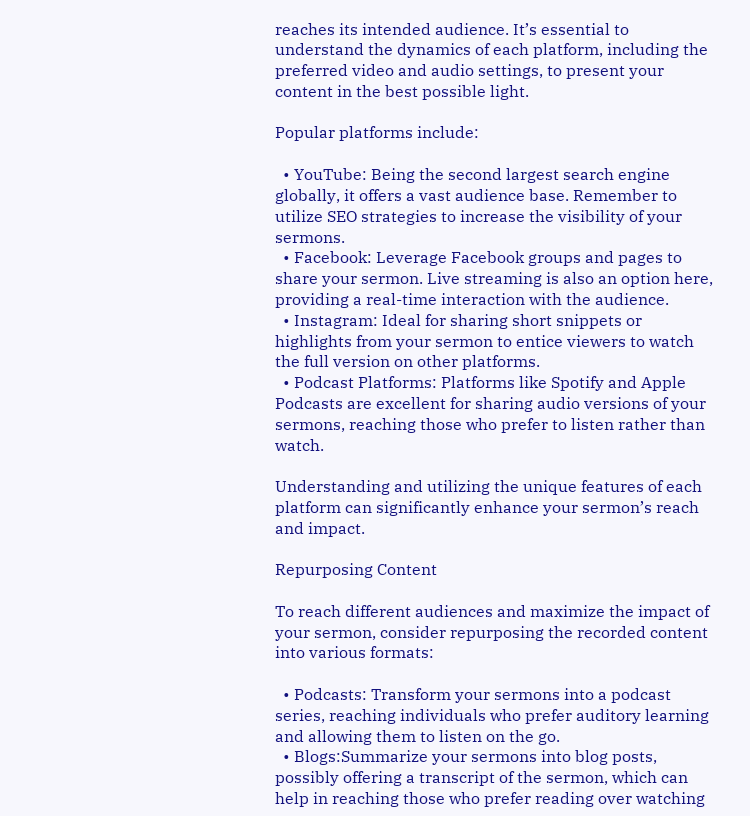reaches its intended audience. It’s essential to understand the dynamics of each platform, including the preferred video and audio settings, to present your content in the best possible light.

Popular platforms include:

  • YouTube: Being the second largest search engine globally, it offers a vast audience base. Remember to utilize SEO strategies to increase the visibility of your sermons.
  • Facebook: Leverage Facebook groups and pages to share your sermon. Live streaming is also an option here, providing a real-time interaction with the audience.
  • Instagram: Ideal for sharing short snippets or highlights from your sermon to entice viewers to watch the full version on other platforms.
  • Podcast Platforms: Platforms like Spotify and Apple Podcasts are excellent for sharing audio versions of your sermons, reaching those who prefer to listen rather than watch.

Understanding and utilizing the unique features of each platform can significantly enhance your sermon’s reach and impact.

Repurposing Content

To reach different audiences and maximize the impact of your sermon, consider repurposing the recorded content into various formats:

  • Podcasts: Transform your sermons into a podcast series, reaching individuals who prefer auditory learning and allowing them to listen on the go.
  • Blogs:Summarize your sermons into blog posts, possibly offering a transcript of the sermon, which can help in reaching those who prefer reading over watching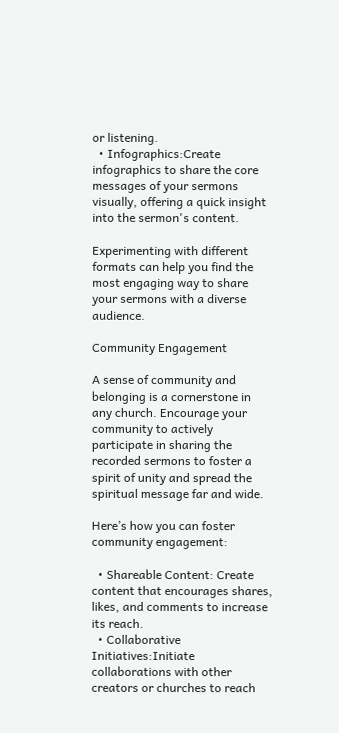or listening.
  • Infographics:Create infographics to share the core messages of your sermons visually, offering a quick insight into the sermon's content.

Experimenting with different formats can help you find the most engaging way to share your sermons with a diverse audience.

Community Engagement

A sense of community and belonging is a cornerstone in any church. Encourage your community to actively participate in sharing the recorded sermons to foster a spirit of unity and spread the spiritual message far and wide.

Here’s how you can foster community engagement:

  • Shareable Content: Create content that encourages shares, likes, and comments to increase its reach.
  • Collaborative Initiatives:Initiate collaborations with other creators or churches to reach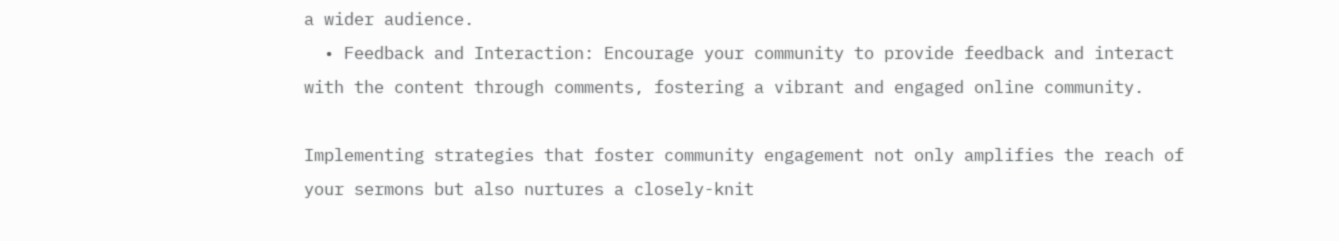a wider audience.
  • Feedback and Interaction: Encourage your community to provide feedback and interact with the content through comments, fostering a vibrant and engaged online community.

Implementing strategies that foster community engagement not only amplifies the reach of your sermons but also nurtures a closely-knit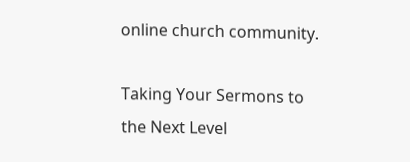online church community.

Taking Your Sermons to the Next Level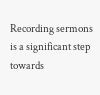Recording sermons is a significant step towards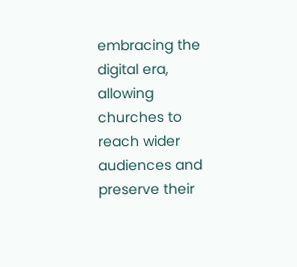embracing the digital era, allowing churches to reach wider audiences and preserve their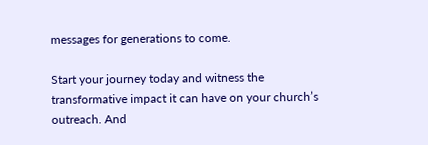messages for generations to come.

Start your journey today and witness the transformative impact it can have on your church’s outreach. And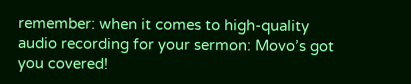remember: when it comes to high-quality audio recording for your sermon: Movo’s got you covered!